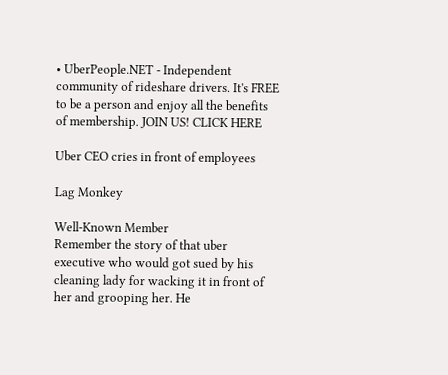• UberPeople.NET - Independent community of rideshare drivers. It's FREE to be a person and enjoy all the benefits of membership. JOIN US! CLICK HERE

Uber CEO cries in front of employees

Lag Monkey

Well-Known Member
Remember the story of that uber executive who would got sued by his cleaning lady for wacking it in front of her and grooping her. He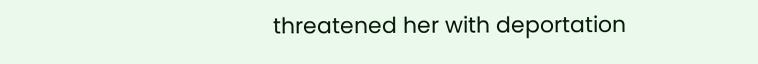threatened her with deportation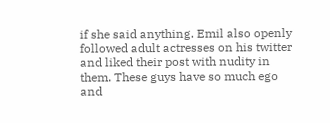if she said anything. Emil also openly followed adult actresses on his twitter and liked their post with nudity in them. These guys have so much ego and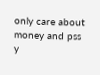only care about money and pss y